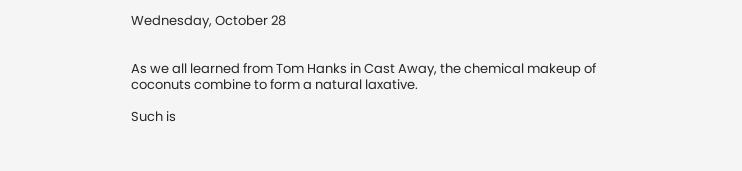Wednesday, October 28


As we all learned from Tom Hanks in Cast Away, the chemical makeup of coconuts combine to form a natural laxative.

Such is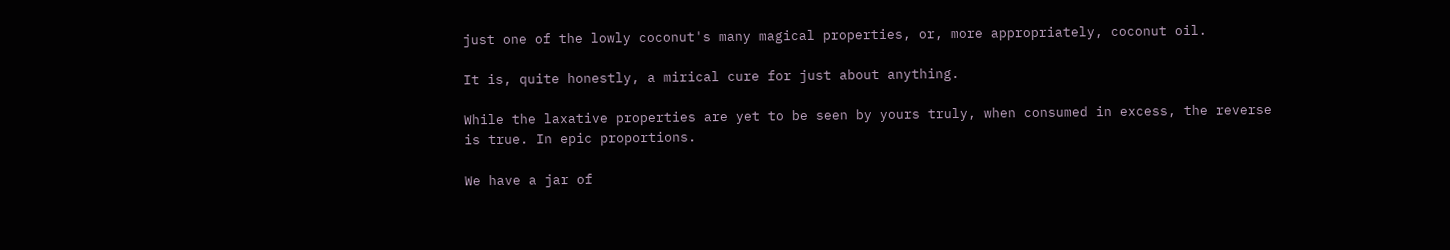just one of the lowly coconut's many magical properties, or, more appropriately, coconut oil.

It is, quite honestly, a mirical cure for just about anything.

While the laxative properties are yet to be seen by yours truly, when consumed in excess, the reverse is true. In epic proportions.

We have a jar of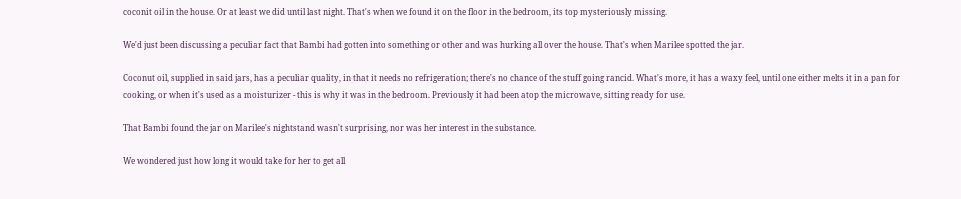coconit oil in the house. Or at least we did until last night. That's when we found it on the floor in the bedroom, its top mysteriously missing.

We'd just been discussing a peculiar fact that Bambi had gotten into something or other and was hurking all over the house. That's when Marilee spotted the jar.

Coconut oil, supplied in said jars, has a peculiar quality, in that it needs no refrigeration; there's no chance of the stuff going rancid. What's more, it has a waxy feel, until one either melts it in a pan for cooking, or when it's used as a moisturizer - this is why it was in the bedroom. Previously it had been atop the microwave, sitting ready for use.

That Bambi found the jar on Marilee's nightstand wasn't surprising, nor was her interest in the substance.

We wondered just how long it would take for her to get all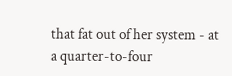that fat out of her system - at a quarter-to-four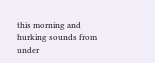this morning and hurking sounds from under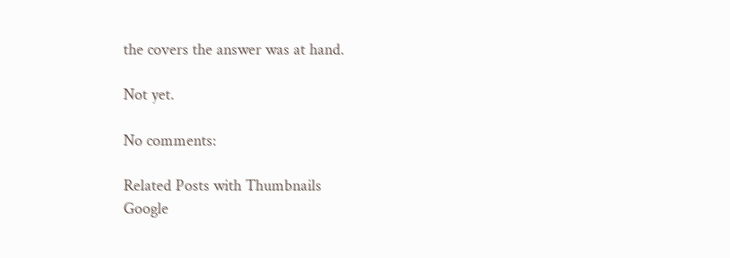the covers the answer was at hand.

Not yet.

No comments:

Related Posts with Thumbnails
Google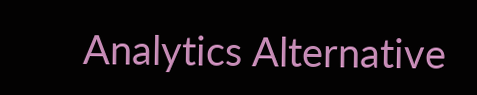Analytics Alternative